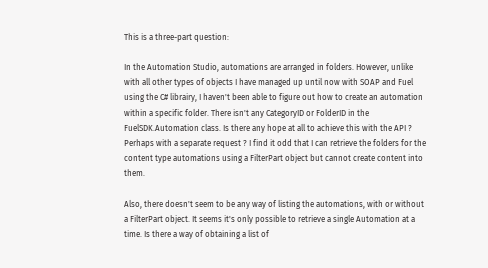This is a three-part question:

In the Automation Studio, automations are arranged in folders. However, unlike with all other types of objects I have managed up until now with SOAP and Fuel using the C# librairy, I haven't been able to figure out how to create an automation within a specific folder. There isn't any CategoryID or FolderID in the FuelSDK.Automation class. Is there any hope at all to achieve this with the API ? Perhaps with a separate request ? I find it odd that I can retrieve the folders for the content type automations using a FilterPart object but cannot create content into them.

Also, there doesn't seem to be any way of listing the automations, with or without a FilterPart object. It seems it's only possible to retrieve a single Automation at a time. Is there a way of obtaining a list of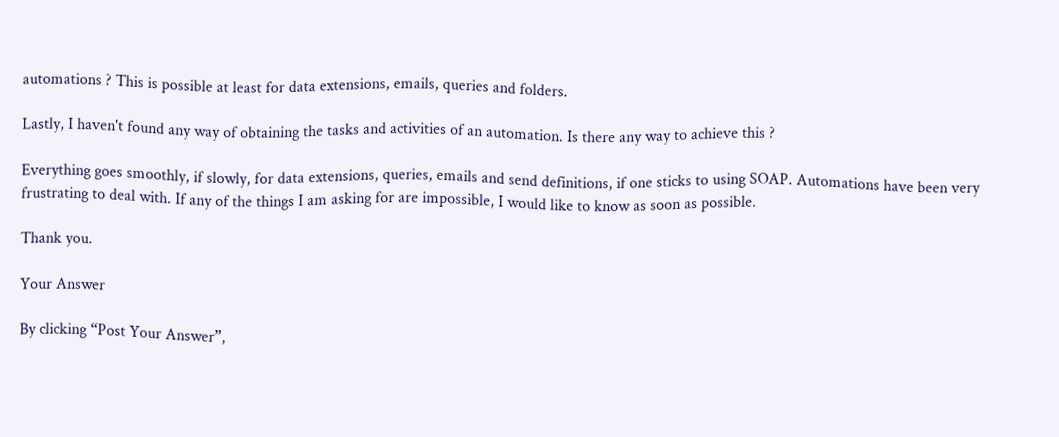automations ? This is possible at least for data extensions, emails, queries and folders.

Lastly, I haven't found any way of obtaining the tasks and activities of an automation. Is there any way to achieve this ?

Everything goes smoothly, if slowly, for data extensions, queries, emails and send definitions, if one sticks to using SOAP. Automations have been very frustrating to deal with. If any of the things I am asking for are impossible, I would like to know as soon as possible.

Thank you.

Your Answer

By clicking “Post Your Answer”,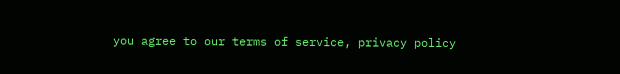you agree to our terms of service, privacy policy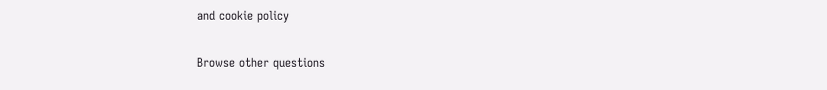and cookie policy

Browse other questions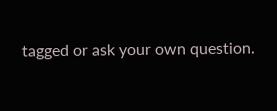tagged or ask your own question.